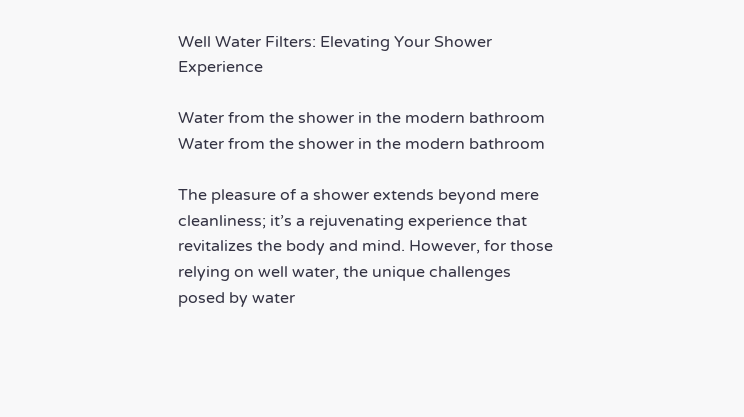Well Water Filters: Elevating Your Shower Experience

Water from the shower in the modern bathroom
Water from the shower in the modern bathroom

The pleasure of a shower extends beyond mere cleanliness; it’s a rejuvenating experience that revitalizes the body and mind. However, for those relying on well water, the unique challenges posed by water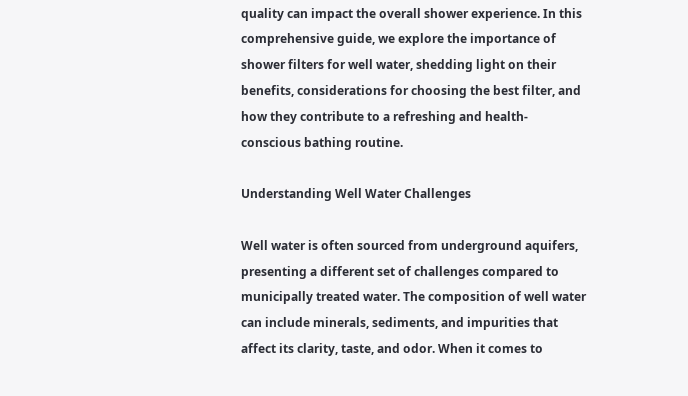quality can impact the overall shower experience. In this comprehensive guide, we explore the importance of shower filters for well water, shedding light on their benefits, considerations for choosing the best filter, and how they contribute to a refreshing and health-conscious bathing routine.

Understanding Well Water Challenges

Well water is often sourced from underground aquifers, presenting a different set of challenges compared to municipally treated water. The composition of well water can include minerals, sediments, and impurities that affect its clarity, taste, and odor. When it comes to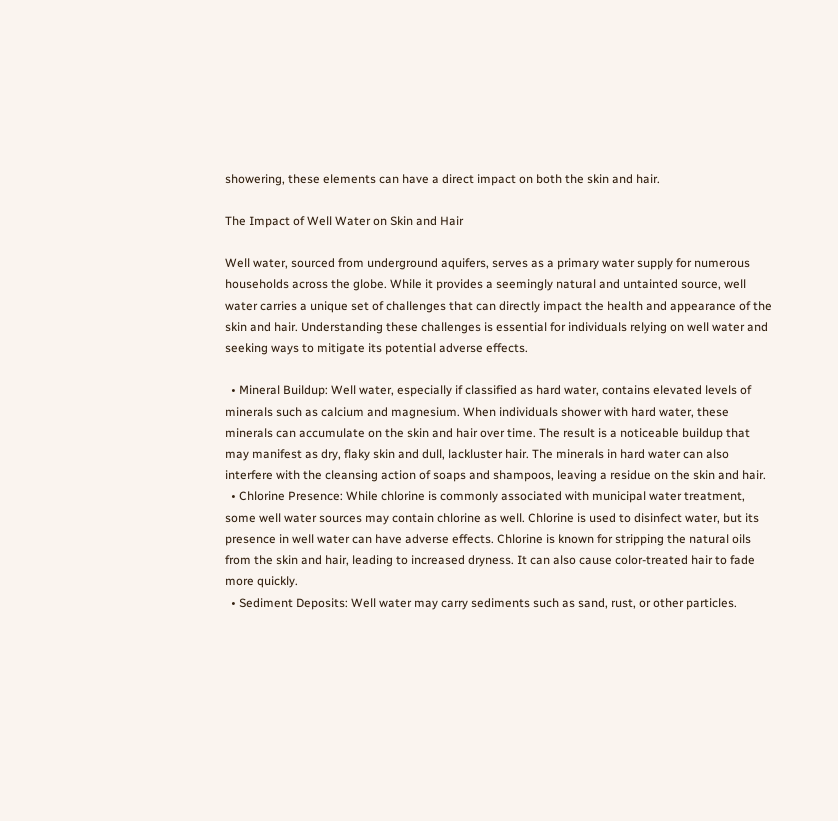showering, these elements can have a direct impact on both the skin and hair.

The Impact of Well Water on Skin and Hair

Well water, sourced from underground aquifers, serves as a primary water supply for numerous households across the globe. While it provides a seemingly natural and untainted source, well water carries a unique set of challenges that can directly impact the health and appearance of the skin and hair. Understanding these challenges is essential for individuals relying on well water and seeking ways to mitigate its potential adverse effects.

  • Mineral Buildup: Well water, especially if classified as hard water, contains elevated levels of minerals such as calcium and magnesium. When individuals shower with hard water, these minerals can accumulate on the skin and hair over time. The result is a noticeable buildup that may manifest as dry, flaky skin and dull, lackluster hair. The minerals in hard water can also interfere with the cleansing action of soaps and shampoos, leaving a residue on the skin and hair.
  • Chlorine Presence: While chlorine is commonly associated with municipal water treatment, some well water sources may contain chlorine as well. Chlorine is used to disinfect water, but its presence in well water can have adverse effects. Chlorine is known for stripping the natural oils from the skin and hair, leading to increased dryness. It can also cause color-treated hair to fade more quickly.
  • Sediment Deposits: Well water may carry sediments such as sand, rust, or other particles.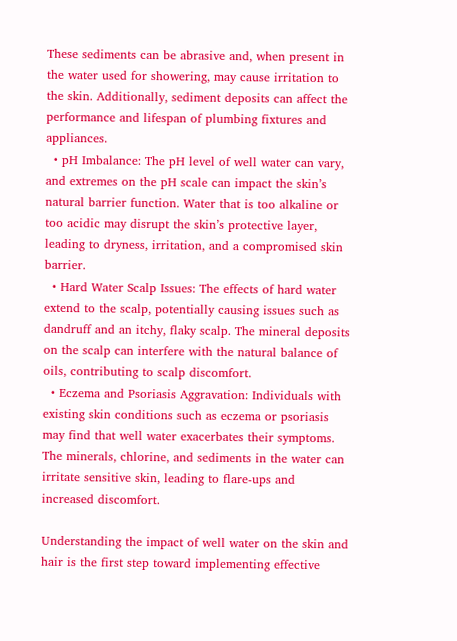These sediments can be abrasive and, when present in the water used for showering, may cause irritation to the skin. Additionally, sediment deposits can affect the performance and lifespan of plumbing fixtures and appliances.
  • pH Imbalance: The pH level of well water can vary, and extremes on the pH scale can impact the skin’s natural barrier function. Water that is too alkaline or too acidic may disrupt the skin’s protective layer, leading to dryness, irritation, and a compromised skin barrier.
  • Hard Water Scalp Issues: The effects of hard water extend to the scalp, potentially causing issues such as dandruff and an itchy, flaky scalp. The mineral deposits on the scalp can interfere with the natural balance of oils, contributing to scalp discomfort.
  • Eczema and Psoriasis Aggravation: Individuals with existing skin conditions such as eczema or psoriasis may find that well water exacerbates their symptoms. The minerals, chlorine, and sediments in the water can irritate sensitive skin, leading to flare-ups and increased discomfort.

Understanding the impact of well water on the skin and hair is the first step toward implementing effective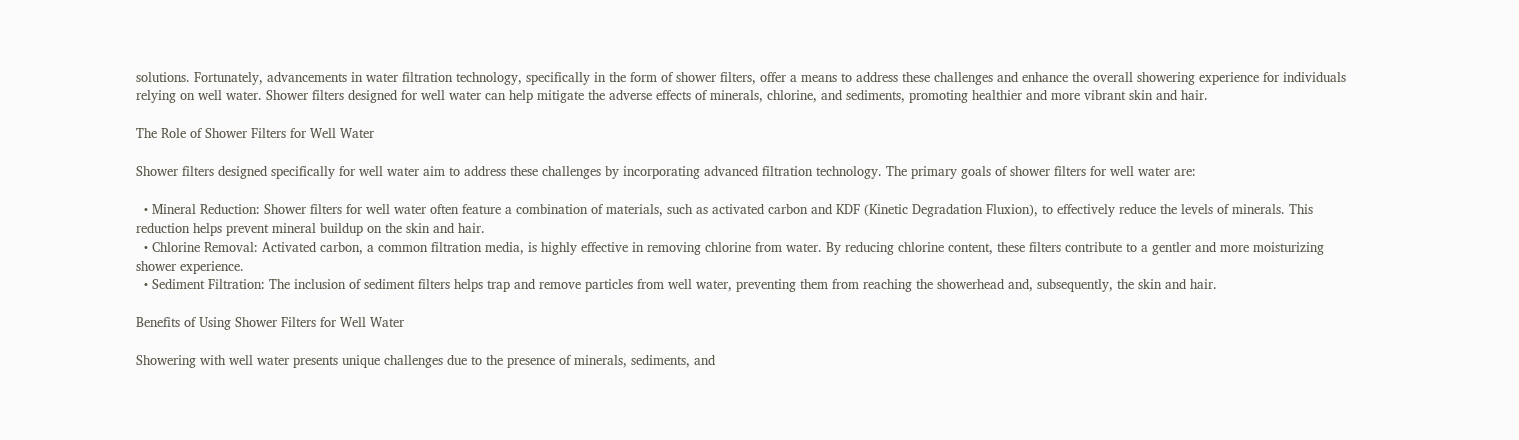solutions. Fortunately, advancements in water filtration technology, specifically in the form of shower filters, offer a means to address these challenges and enhance the overall showering experience for individuals relying on well water. Shower filters designed for well water can help mitigate the adverse effects of minerals, chlorine, and sediments, promoting healthier and more vibrant skin and hair.

The Role of Shower Filters for Well Water

Shower filters designed specifically for well water aim to address these challenges by incorporating advanced filtration technology. The primary goals of shower filters for well water are:

  • Mineral Reduction: Shower filters for well water often feature a combination of materials, such as activated carbon and KDF (Kinetic Degradation Fluxion), to effectively reduce the levels of minerals. This reduction helps prevent mineral buildup on the skin and hair.
  • Chlorine Removal: Activated carbon, a common filtration media, is highly effective in removing chlorine from water. By reducing chlorine content, these filters contribute to a gentler and more moisturizing shower experience.
  • Sediment Filtration: The inclusion of sediment filters helps trap and remove particles from well water, preventing them from reaching the showerhead and, subsequently, the skin and hair.

Benefits of Using Shower Filters for Well Water

Showering with well water presents unique challenges due to the presence of minerals, sediments, and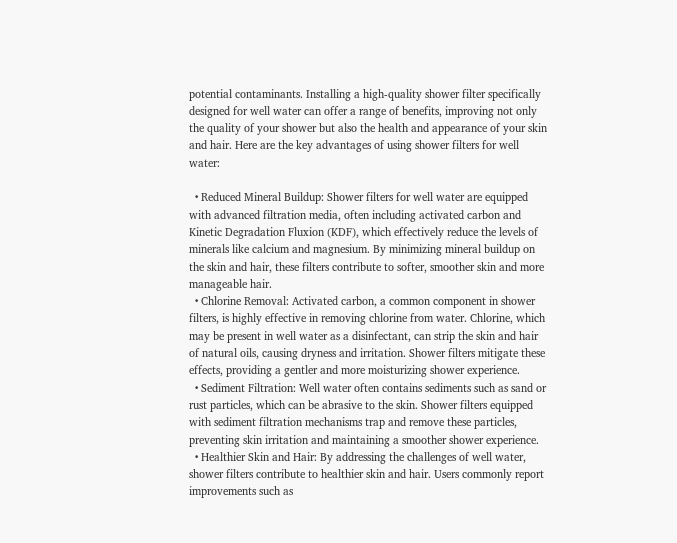potential contaminants. Installing a high-quality shower filter specifically designed for well water can offer a range of benefits, improving not only the quality of your shower but also the health and appearance of your skin and hair. Here are the key advantages of using shower filters for well water:

  • Reduced Mineral Buildup: Shower filters for well water are equipped with advanced filtration media, often including activated carbon and Kinetic Degradation Fluxion (KDF), which effectively reduce the levels of minerals like calcium and magnesium. By minimizing mineral buildup on the skin and hair, these filters contribute to softer, smoother skin and more manageable hair.
  • Chlorine Removal: Activated carbon, a common component in shower filters, is highly effective in removing chlorine from water. Chlorine, which may be present in well water as a disinfectant, can strip the skin and hair of natural oils, causing dryness and irritation. Shower filters mitigate these effects, providing a gentler and more moisturizing shower experience.
  • Sediment Filtration: Well water often contains sediments such as sand or rust particles, which can be abrasive to the skin. Shower filters equipped with sediment filtration mechanisms trap and remove these particles, preventing skin irritation and maintaining a smoother shower experience.
  • Healthier Skin and Hair: By addressing the challenges of well water, shower filters contribute to healthier skin and hair. Users commonly report improvements such as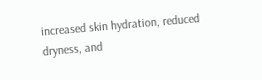increased skin hydration, reduced dryness, and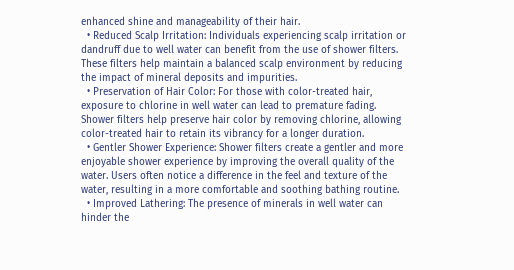enhanced shine and manageability of their hair.
  • Reduced Scalp Irritation: Individuals experiencing scalp irritation or dandruff due to well water can benefit from the use of shower filters. These filters help maintain a balanced scalp environment by reducing the impact of mineral deposits and impurities.
  • Preservation of Hair Color: For those with color-treated hair, exposure to chlorine in well water can lead to premature fading. Shower filters help preserve hair color by removing chlorine, allowing color-treated hair to retain its vibrancy for a longer duration.
  • Gentler Shower Experience: Shower filters create a gentler and more enjoyable shower experience by improving the overall quality of the water. Users often notice a difference in the feel and texture of the water, resulting in a more comfortable and soothing bathing routine.
  • Improved Lathering: The presence of minerals in well water can hinder the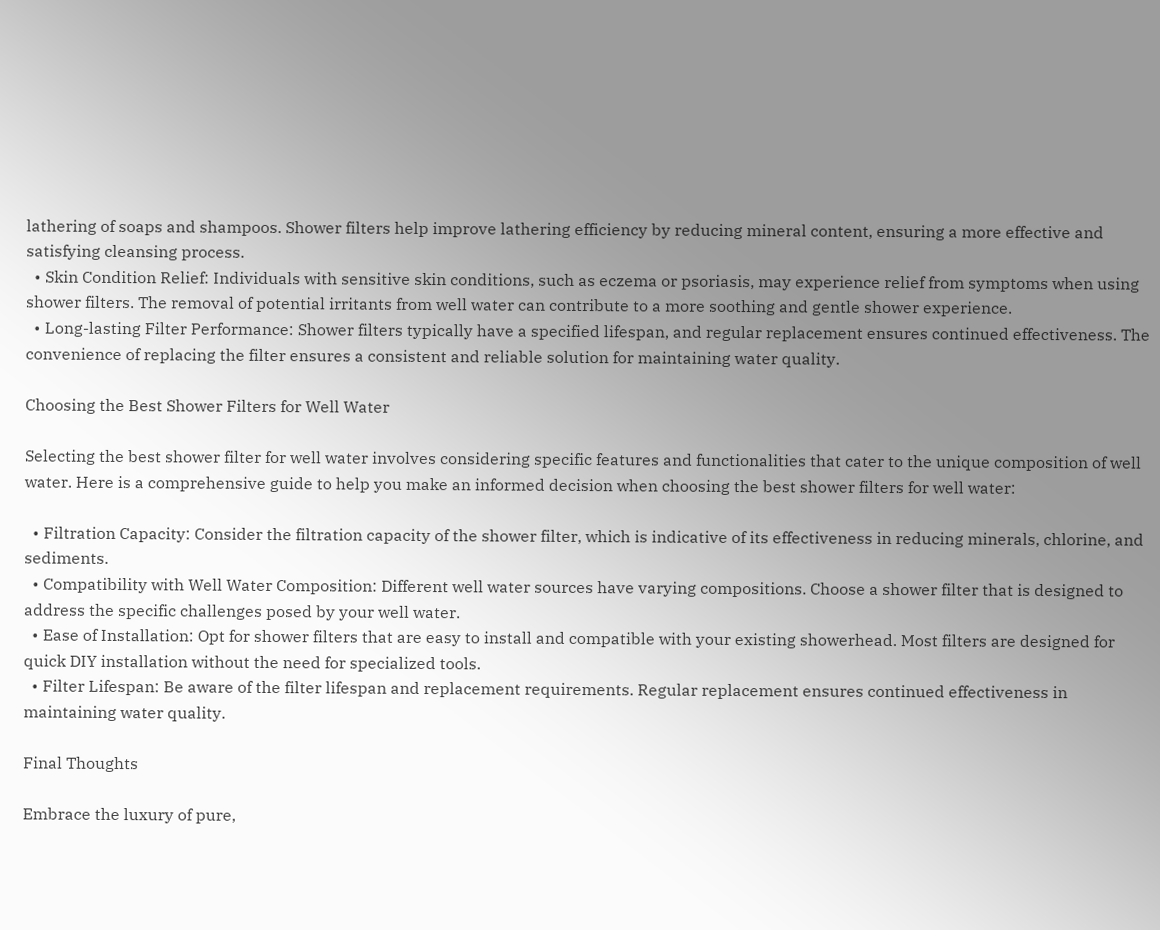lathering of soaps and shampoos. Shower filters help improve lathering efficiency by reducing mineral content, ensuring a more effective and satisfying cleansing process.
  • Skin Condition Relief: Individuals with sensitive skin conditions, such as eczema or psoriasis, may experience relief from symptoms when using shower filters. The removal of potential irritants from well water can contribute to a more soothing and gentle shower experience.
  • Long-lasting Filter Performance: Shower filters typically have a specified lifespan, and regular replacement ensures continued effectiveness. The convenience of replacing the filter ensures a consistent and reliable solution for maintaining water quality.

Choosing the Best Shower Filters for Well Water

Selecting the best shower filter for well water involves considering specific features and functionalities that cater to the unique composition of well water. Here is a comprehensive guide to help you make an informed decision when choosing the best shower filters for well water:

  • Filtration Capacity: Consider the filtration capacity of the shower filter, which is indicative of its effectiveness in reducing minerals, chlorine, and sediments.
  • Compatibility with Well Water Composition: Different well water sources have varying compositions. Choose a shower filter that is designed to address the specific challenges posed by your well water.
  • Ease of Installation: Opt for shower filters that are easy to install and compatible with your existing showerhead. Most filters are designed for quick DIY installation without the need for specialized tools.
  • Filter Lifespan: Be aware of the filter lifespan and replacement requirements. Regular replacement ensures continued effectiveness in maintaining water quality.

Final Thoughts

Embrace the luxury of pure,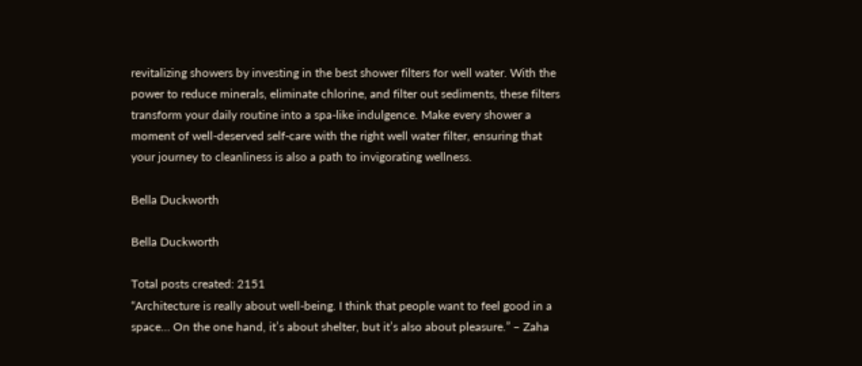revitalizing showers by investing in the best shower filters for well water. With the power to reduce minerals, eliminate chlorine, and filter out sediments, these filters transform your daily routine into a spa-like indulgence. Make every shower a moment of well-deserved self-care with the right well water filter, ensuring that your journey to cleanliness is also a path to invigorating wellness.

Bella Duckworth

Bella Duckworth

Total posts created: 2151
“Architecture is really about well-being. I think that people want to feel good in a space… On the one hand, it’s about shelter, but it’s also about pleasure.” – Zaha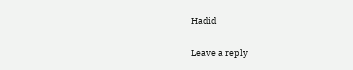Hadid

Leave a reply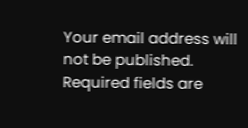Your email address will not be published. Required fields are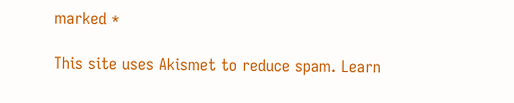marked *

This site uses Akismet to reduce spam. Learn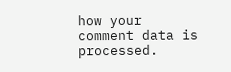how your comment data is processed.